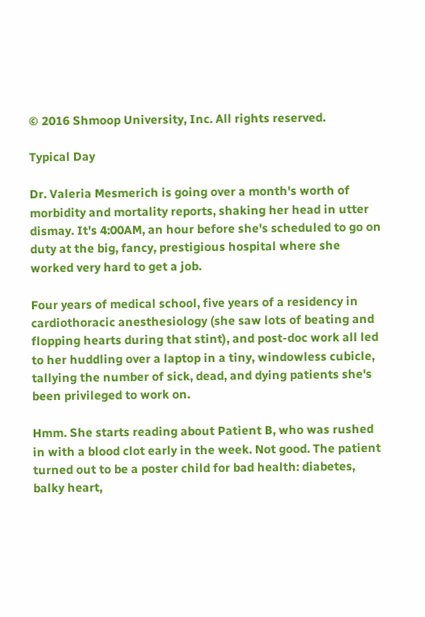© 2016 Shmoop University, Inc. All rights reserved.

Typical Day

Dr. Valeria Mesmerich is going over a month's worth of morbidity and mortality reports, shaking her head in utter dismay. It's 4:00AM, an hour before she's scheduled to go on duty at the big, fancy, prestigious hospital where she worked very hard to get a job.

Four years of medical school, five years of a residency in cardiothoracic anesthesiology (she saw lots of beating and flopping hearts during that stint), and post-doc work all led to her huddling over a laptop in a tiny, windowless cubicle, tallying the number of sick, dead, and dying patients she's been privileged to work on.

Hmm. She starts reading about Patient B, who was rushed in with a blood clot early in the week. Not good. The patient turned out to be a poster child for bad health: diabetes, balky heart,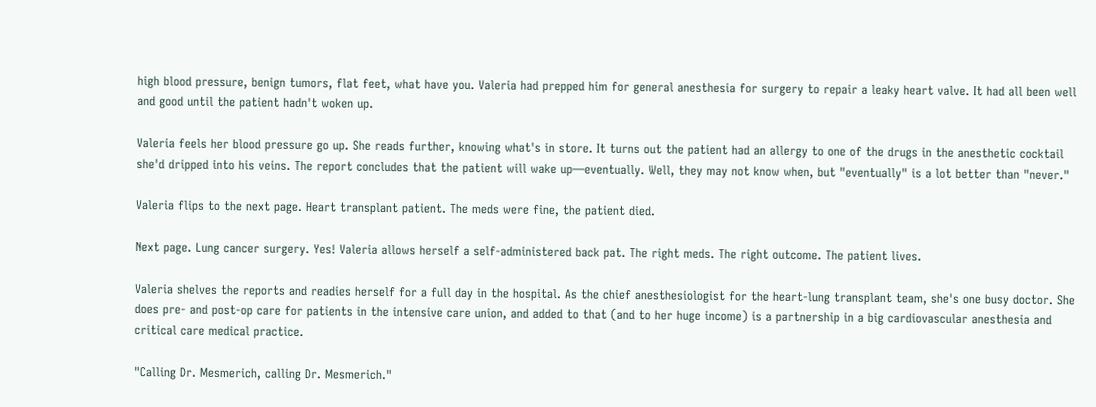high blood pressure, benign tumors, flat feet, what have you. Valeria had prepped him for general anesthesia for surgery to repair a leaky heart valve. It had all been well and good until the patient hadn't woken up.

Valeria feels her blood pressure go up. She reads further, knowing what's in store. It turns out the patient had an allergy to one of the drugs in the anesthetic cocktail she'd dripped into his veins. The report concludes that the patient will wake up—eventually. Well, they may not know when, but "eventually" is a lot better than "never."

Valeria flips to the next page. Heart transplant patient. The meds were fine, the patient died.

Next page. Lung cancer surgery. Yes! Valeria allows herself a self-administered back pat. The right meds. The right outcome. The patient lives.

Valeria shelves the reports and readies herself for a full day in the hospital. As the chief anesthesiologist for the heart-lung transplant team, she's one busy doctor. She does pre- and post-op care for patients in the intensive care union, and added to that (and to her huge income) is a partnership in a big cardiovascular anesthesia and critical care medical practice.

"Calling Dr. Mesmerich, calling Dr. Mesmerich."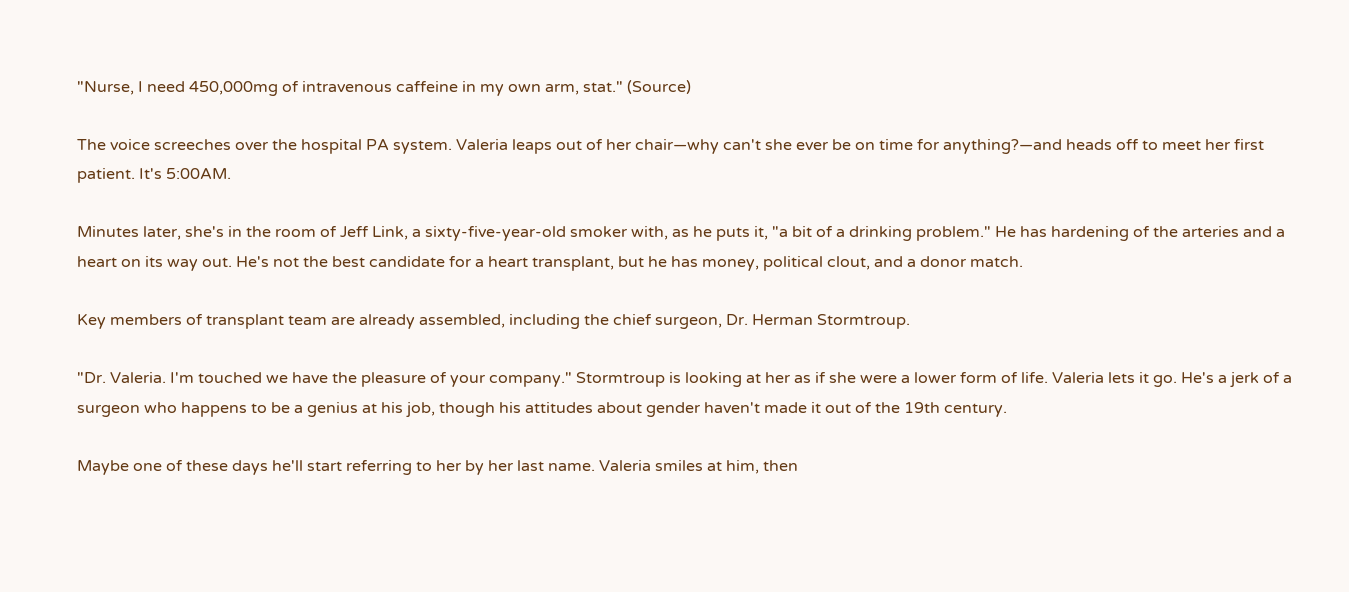"Nurse, I need 450,000mg of intravenous caffeine in my own arm, stat." (Source)

The voice screeches over the hospital PA system. Valeria leaps out of her chair—why can't she ever be on time for anything?—and heads off to meet her first patient. It's 5:00AM.

Minutes later, she's in the room of Jeff Link, a sixty-five-year-old smoker with, as he puts it, "a bit of a drinking problem." He has hardening of the arteries and a heart on its way out. He's not the best candidate for a heart transplant, but he has money, political clout, and a donor match.

Key members of transplant team are already assembled, including the chief surgeon, Dr. Herman Stormtroup.

"Dr. Valeria. I'm touched we have the pleasure of your company." Stormtroup is looking at her as if she were a lower form of life. Valeria lets it go. He's a jerk of a surgeon who happens to be a genius at his job, though his attitudes about gender haven't made it out of the 19th century.

Maybe one of these days he'll start referring to her by her last name. Valeria smiles at him, then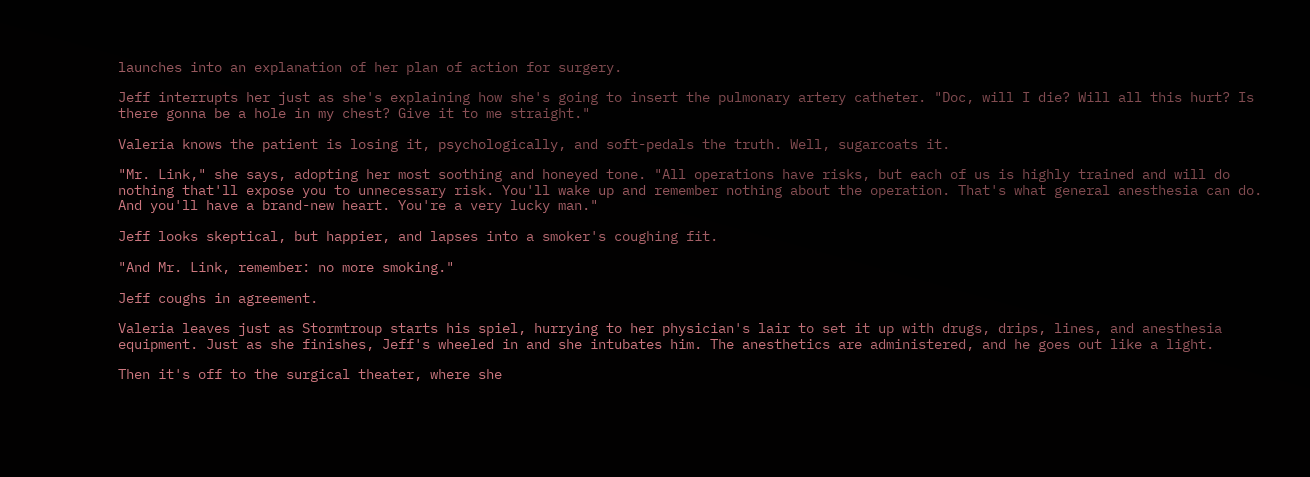launches into an explanation of her plan of action for surgery.

Jeff interrupts her just as she's explaining how she's going to insert the pulmonary artery catheter. "Doc, will I die? Will all this hurt? Is there gonna be a hole in my chest? Give it to me straight."

Valeria knows the patient is losing it, psychologically, and soft-pedals the truth. Well, sugarcoats it.

"Mr. Link," she says, adopting her most soothing and honeyed tone. "All operations have risks, but each of us is highly trained and will do nothing that'll expose you to unnecessary risk. You'll wake up and remember nothing about the operation. That's what general anesthesia can do. And you'll have a brand-new heart. You're a very lucky man."

Jeff looks skeptical, but happier, and lapses into a smoker's coughing fit.

"And Mr. Link, remember: no more smoking."

Jeff coughs in agreement.

Valeria leaves just as Stormtroup starts his spiel, hurrying to her physician's lair to set it up with drugs, drips, lines, and anesthesia equipment. Just as she finishes, Jeff's wheeled in and she intubates him. The anesthetics are administered, and he goes out like a light.

Then it's off to the surgical theater, where she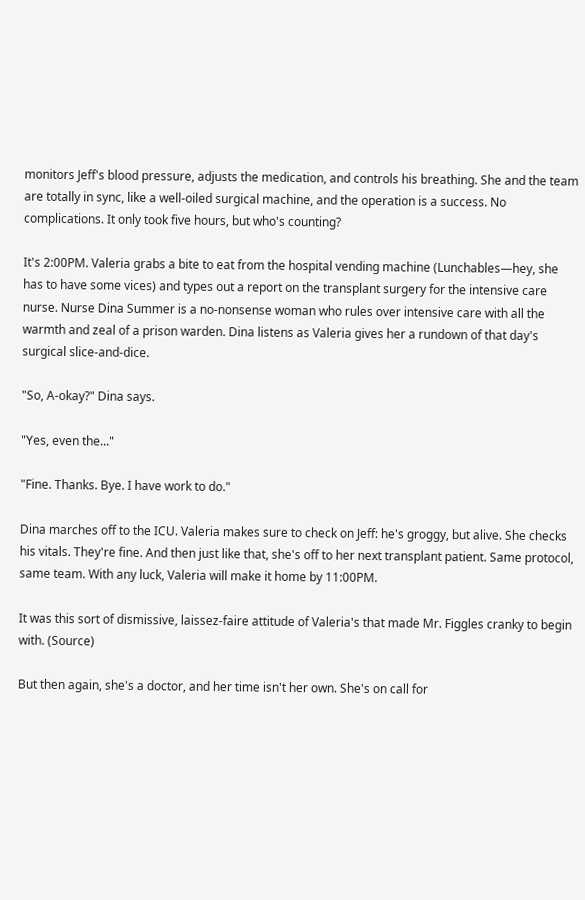monitors Jeff's blood pressure, adjusts the medication, and controls his breathing. She and the team are totally in sync, like a well-oiled surgical machine, and the operation is a success. No complications. It only took five hours, but who's counting?

It's 2:00PM. Valeria grabs a bite to eat from the hospital vending machine (Lunchables—hey, she has to have some vices) and types out a report on the transplant surgery for the intensive care nurse. Nurse Dina Summer is a no-nonsense woman who rules over intensive care with all the warmth and zeal of a prison warden. Dina listens as Valeria gives her a rundown of that day's surgical slice-and-dice.

"So, A-okay?" Dina says.

"Yes, even the..."

"Fine. Thanks. Bye. I have work to do."

Dina marches off to the ICU. Valeria makes sure to check on Jeff: he's groggy, but alive. She checks his vitals. They're fine. And then just like that, she's off to her next transplant patient. Same protocol, same team. With any luck, Valeria will make it home by 11:00PM.

It was this sort of dismissive, laissez-faire attitude of Valeria's that made Mr. Figgles cranky to begin with. (Source)

But then again, she's a doctor, and her time isn't her own. She's on call for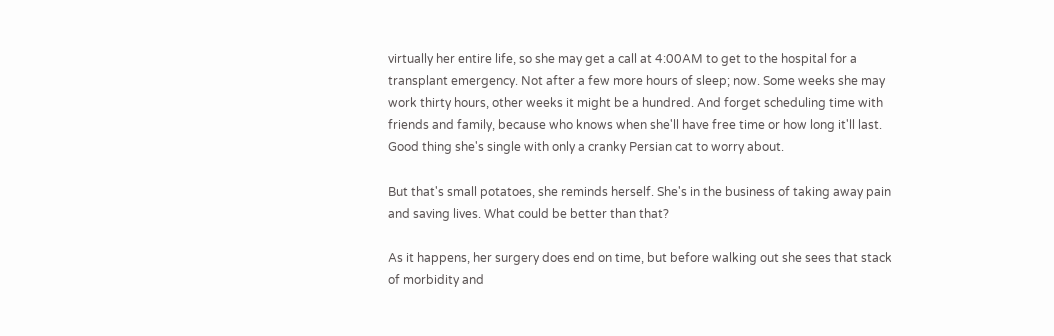virtually her entire life, so she may get a call at 4:00AM to get to the hospital for a transplant emergency. Not after a few more hours of sleep; now. Some weeks she may work thirty hours, other weeks it might be a hundred. And forget scheduling time with friends and family, because who knows when she'll have free time or how long it'll last. Good thing she's single with only a cranky Persian cat to worry about.

But that's small potatoes, she reminds herself. She's in the business of taking away pain and saving lives. What could be better than that?

As it happens, her surgery does end on time, but before walking out she sees that stack of morbidity and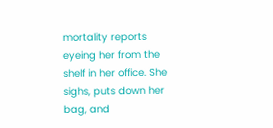mortality reports eyeing her from the shelf in her office. She sighs, puts down her bag, and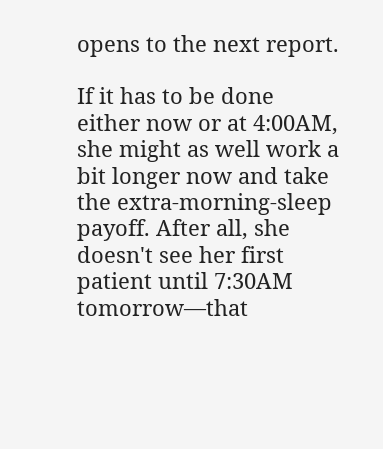opens to the next report.

If it has to be done either now or at 4:00AM, she might as well work a bit longer now and take the extra-morning-sleep payoff. After all, she doesn't see her first patient until 7:30AM tomorrow—that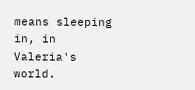means sleeping in, in Valeria's world.